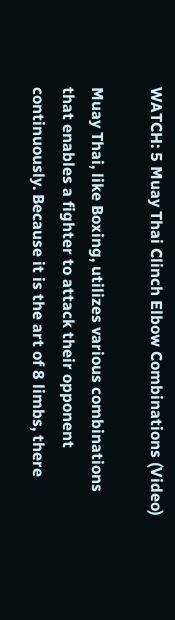WATCH: 5 Muay Thai Clinch Elbow Combinations (Video)

Muay Thai, like Boxing, utilizes various combinations that enables a fighter to attack their opponent continuously. Because it is the art of 8 limbs, there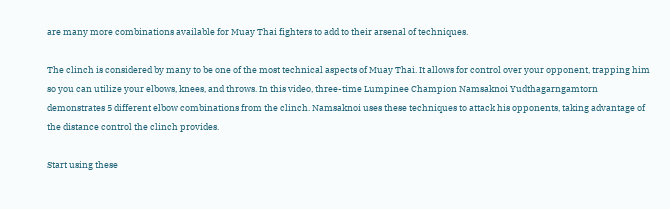are many more combinations available for Muay Thai fighters to add to their arsenal of techniques.

The clinch is considered by many to be one of the most technical aspects of Muay Thai. It allows for control over your opponent, trapping him so you can utilize your elbows, knees, and throws. In this video, three-time Lumpinee Champion Namsaknoi Yudthagarngamtorn demonstrates 5 different elbow combinations from the clinch. Namsaknoi uses these techniques to attack his opponents, taking advantage of the distance control the clinch provides.

Start using these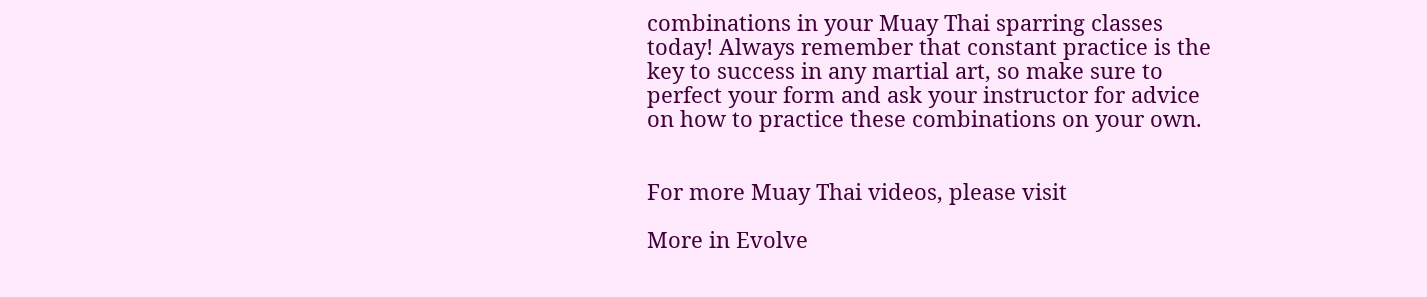combinations in your Muay Thai sparring classes today! Always remember that constant practice is the key to success in any martial art, so make sure to perfect your form and ask your instructor for advice on how to practice these combinations on your own.


For more Muay Thai videos, please visit

More in Evolve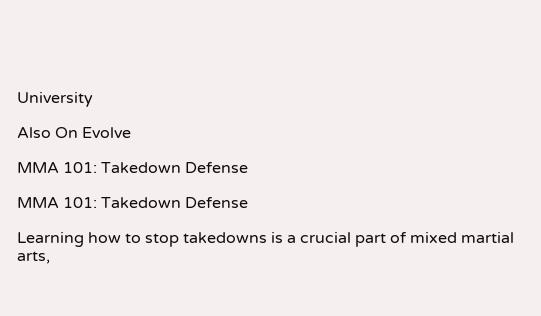University

Also On Evolve

MMA 101: Takedown Defense

MMA 101: Takedown Defense

Learning how to stop takedowns is a crucial part of mixed martial arts,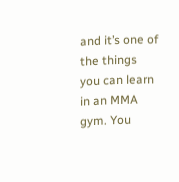and it’s one of the things you can learn in an MMA gym. You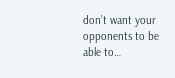don’t want your opponents to be able to…